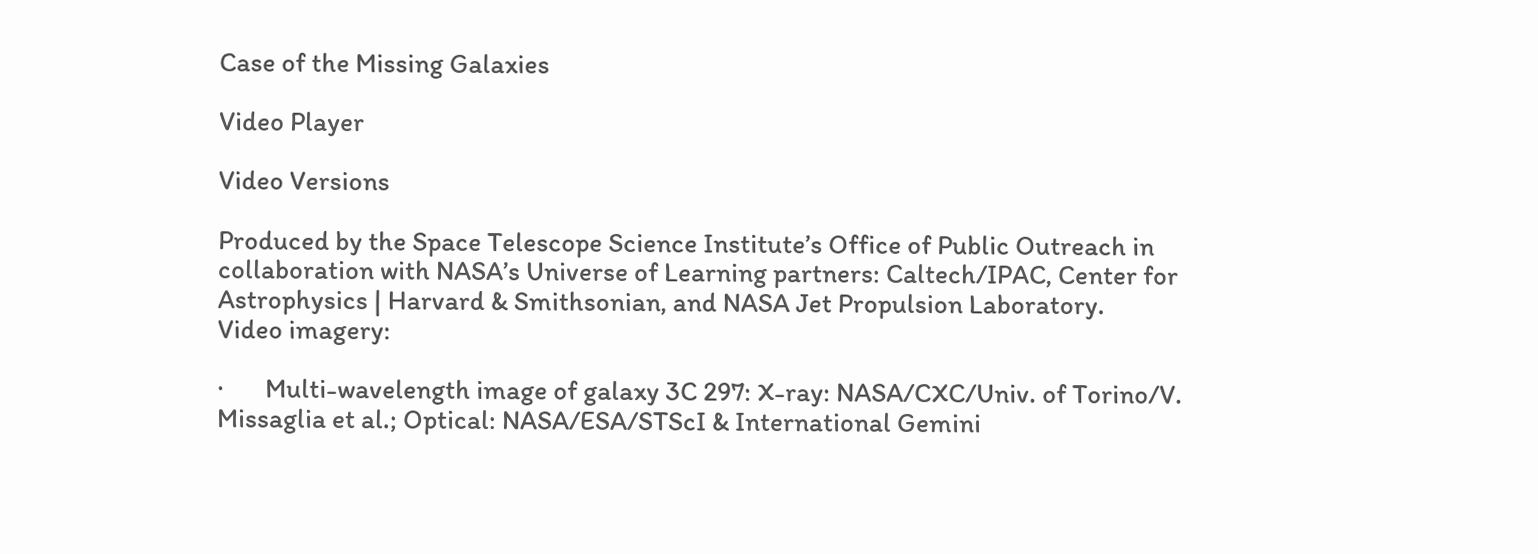Case of the Missing Galaxies

Video Player

Video Versions

Produced by the Space Telescope Science Institute’s Office of Public Outreach in collaboration with NASA’s Universe of Learning partners: Caltech/IPAC, Center for Astrophysics | Harvard & Smithsonian, and NASA Jet Propulsion Laboratory.
Video imagery:

·       Multi-wavelength image of galaxy 3C 297: X-ray: NASA/CXC/Univ. of Torino/V. Missaglia et al.; Optical: NASA/ESA/STScI & International Gemini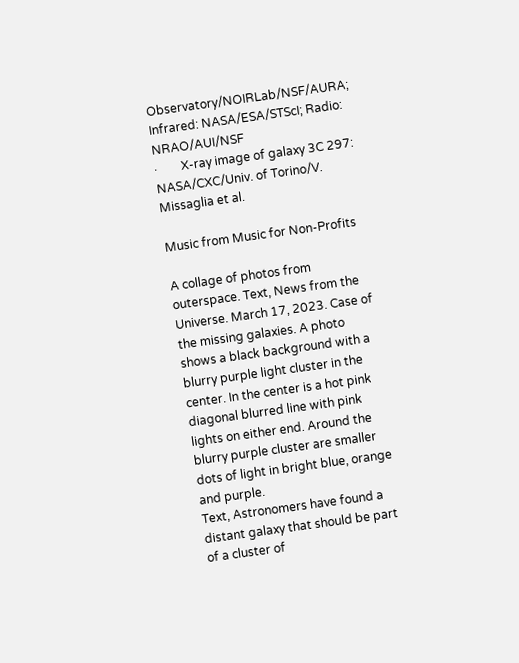Observatory/NOIRLab/NSF/AURA; Infrared: NASA/ESA/STScI; Radio: NRAO/AUI/NSF
·        X-ray image of galaxy 3C 297: NASA/CXC/Univ. of Torino/V. Missaglia et al.

Music from Music for Non-Profits

A collage of photos from outerspace. Text, News from the Universe. March 17, 2023. Case of the missing galaxies. A photo shows a black background with a blurry purple light cluster in the center. In the center is a hot pink diagonal blurred line with pink lights on either end. Around the blurry purple cluster are smaller dots of light in bright blue, orange and purple.
Text, Astronomers have found a distant galaxy that should be part of a cluster of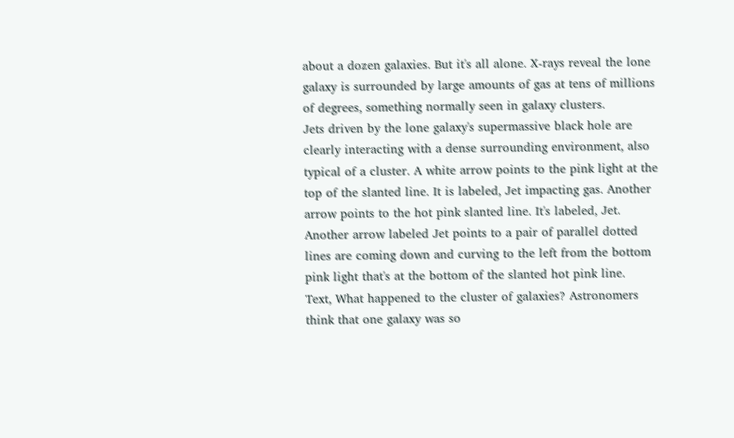about a dozen galaxies. But it's all alone. X-rays reveal the lone galaxy is surrounded by large amounts of gas at tens of millions of degrees, something normally seen in galaxy clusters.
Jets driven by the lone galaxy's supermassive black hole are clearly interacting with a dense surrounding environment, also typical of a cluster. A white arrow points to the pink light at the top of the slanted line. It is labeled, Jet impacting gas. Another arrow points to the hot pink slanted line. It's labeled, Jet. Another arrow labeled Jet points to a pair of parallel dotted lines are coming down and curving to the left from the bottom pink light that's at the bottom of the slanted hot pink line.
Text, What happened to the cluster of galaxies? Astronomers think that one galaxy was so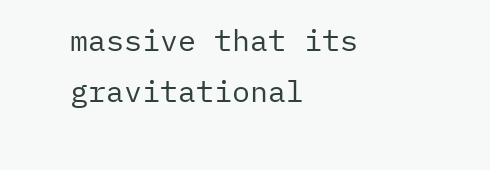massive that its gravitational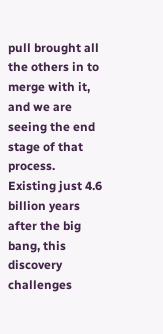pull brought all the others in to merge with it, and we are seeing the end stage of that process.
Existing just 4.6 billion years after the big bang, this discovery challenges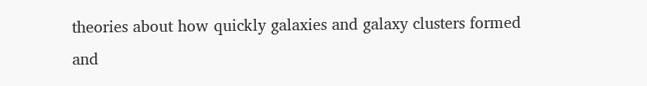theories about how quickly galaxies and galaxy clusters formed and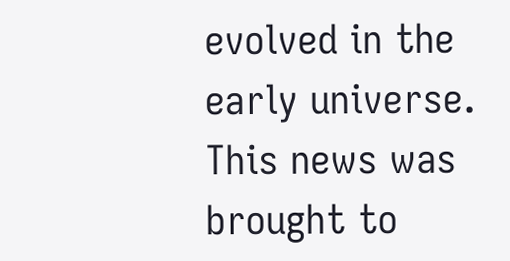evolved in the early universe.
This news was brought to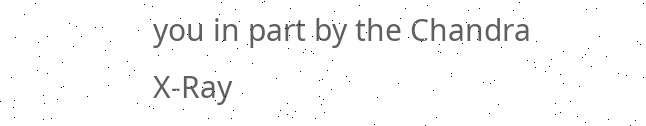you in part by the Chandra X-Ray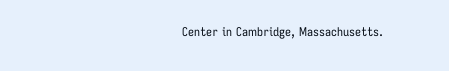Center in Cambridge, Massachusetts.